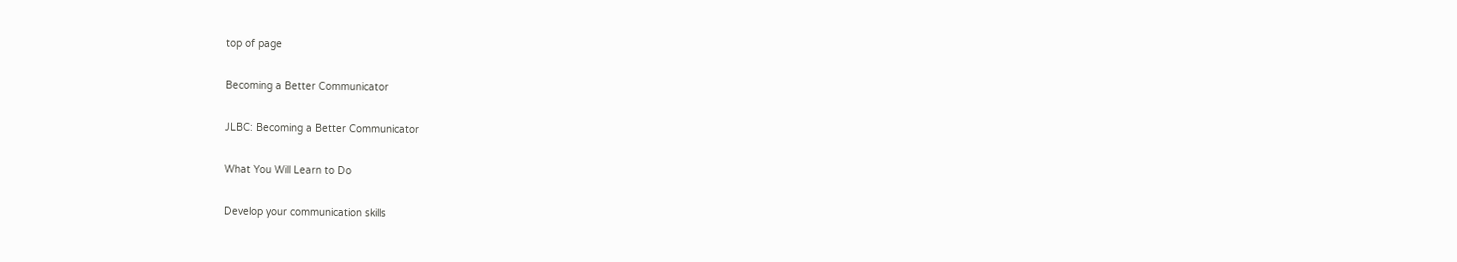top of page

Becoming a Better Communicator

JLBC: Becoming a Better Communicator

What You Will Learn to Do

Develop your communication skills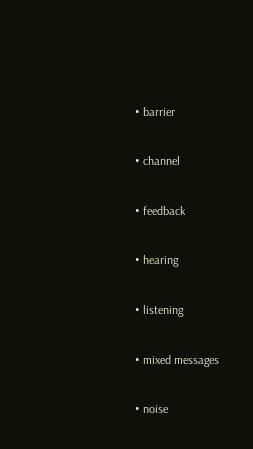• barrier

• channel

• feedback

• hearing

• listening

• mixed messages

• noise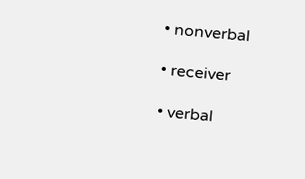• nonverbal

• receiver

• verbal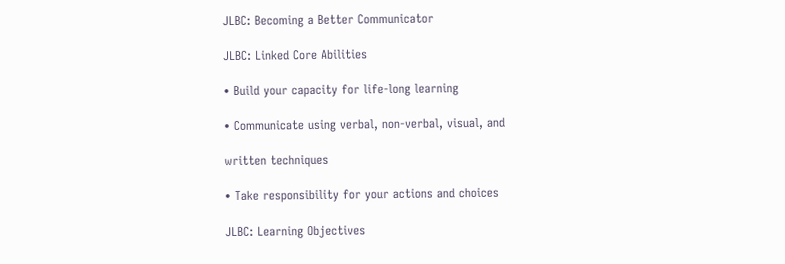JLBC: Becoming a Better Communicator

JLBC: Linked Core Abilities

• Build your capacity for life-long learning

• Communicate using verbal, non-verbal, visual, and

written techniques

• Take responsibility for your actions and choices

JLBC: Learning Objectives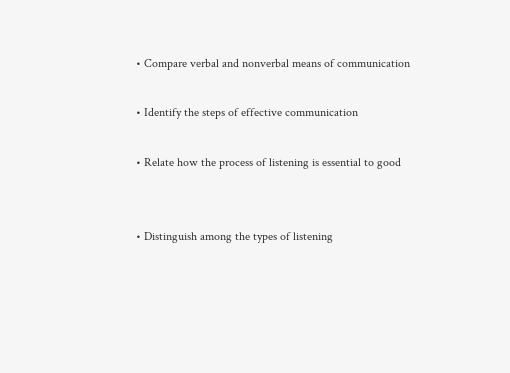• Compare verbal and nonverbal means of communication

• Identify the steps of effective communication

• Relate how the process of listening is essential to good


• Distinguish among the types of listening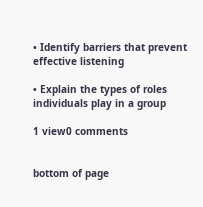• Identify barriers that prevent effective listening

• Explain the types of roles individuals play in a group

1 view0 comments


bottom of page